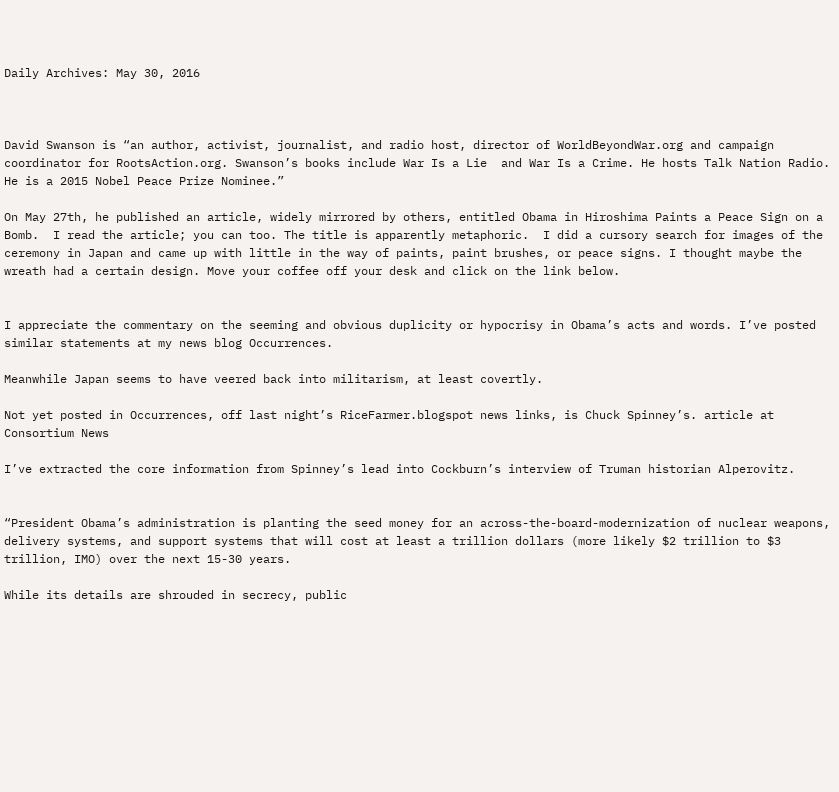Daily Archives: May 30, 2016



David Swanson is “an author, activist, journalist, and radio host, director of WorldBeyondWar.org and campaign coordinator for RootsAction.org. Swanson’s books include War Is a Lie  and War Is a Crime. He hosts Talk Nation Radio. He is a 2015 Nobel Peace Prize Nominee.”

On May 27th, he published an article, widely mirrored by others, entitled Obama in Hiroshima Paints a Peace Sign on a Bomb.  I read the article; you can too. The title is apparently metaphoric.  I did a cursory search for images of the ceremony in Japan and came up with little in the way of paints, paint brushes, or peace signs. I thought maybe the wreath had a certain design. Move your coffee off your desk and click on the link below.


I appreciate the commentary on the seeming and obvious duplicity or hypocrisy in Obama’s acts and words. I’ve posted similar statements at my news blog Occurrences.

Meanwhile Japan seems to have veered back into militarism, at least covertly.

Not yet posted in Occurrences, off last night’s RiceFarmer.blogspot news links, is Chuck Spinney’s. article at Consortium News

I’ve extracted the core information from Spinney’s lead into Cockburn’s interview of Truman historian Alperovitz.


“President Obama’s administration is planting the seed money for an across-the-board-modernization of nuclear weapons, delivery systems, and support systems that will cost at least a trillion dollars (more likely $2 trillion to $3 trillion, IMO) over the next 15-30 years.

While its details are shrouded in secrecy, public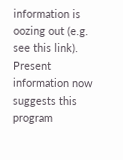information is oozing out (e.g. see this link). Present information now suggests this program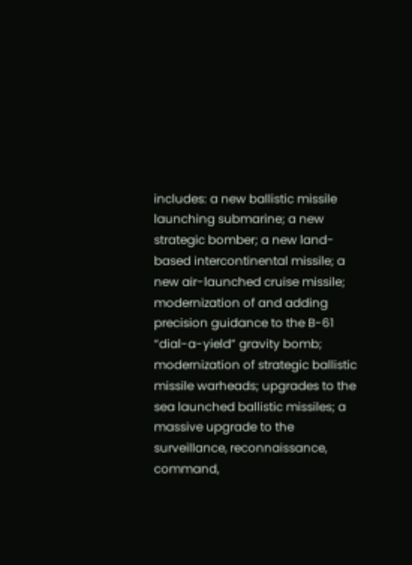includes: a new ballistic missile launching submarine; a new strategic bomber; a new land-based intercontinental missile; a new air-launched cruise missile; modernization of and adding precision guidance to the B-61 “dial-a-yield” gravity bomb; modernization of strategic ballistic missile warheads; upgrades to the sea launched ballistic missiles; a massive upgrade to the surveillance, reconnaissance,  command,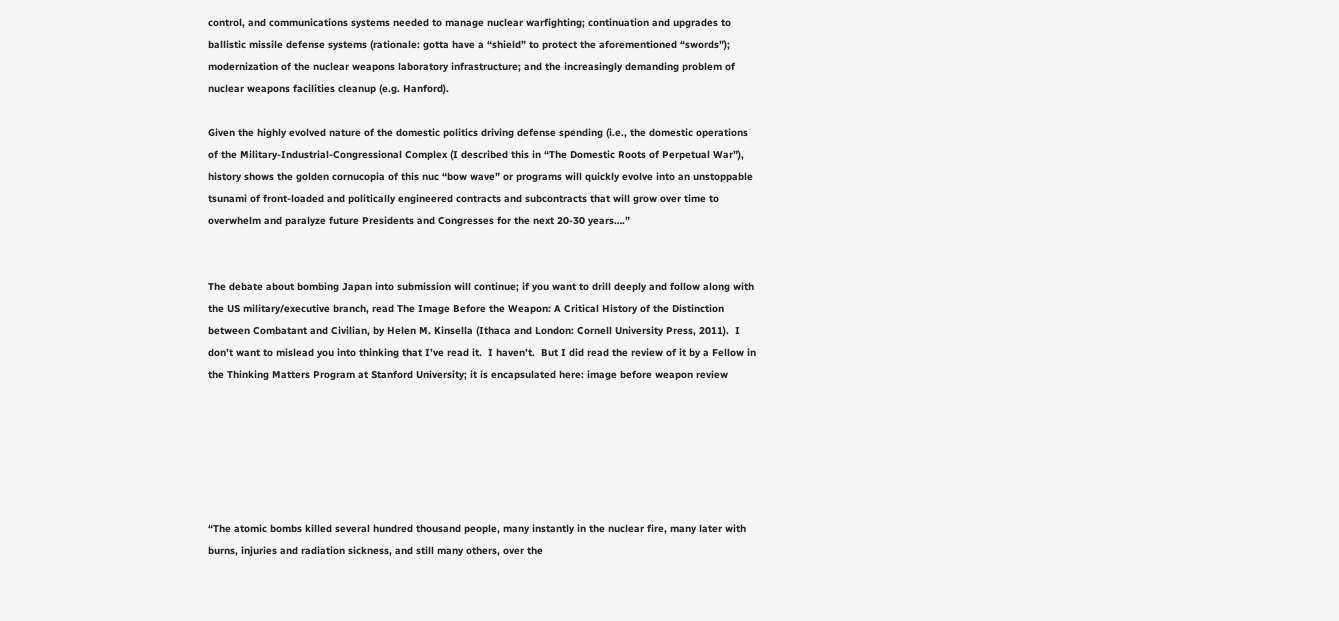control, and communications systems needed to manage nuclear warfighting; continuation and upgrades to ballistic missile defense systems (rationale: gotta have a “shield” to protect the aforementioned “swords”); modernization of the nuclear weapons laboratory infrastructure; and the increasingly demanding problem of nuclear weapons facilities cleanup (e.g. Hanford).

Given the highly evolved nature of the domestic politics driving defense spending (i.e., the domestic operations of the Military-Industrial-Congressional Complex (I described this in “The Domestic Roots of Perpetual War”), history shows the golden cornucopia of this nuc “bow wave” or programs will quickly evolve into an unstoppable tsunami of front-loaded and politically engineered contracts and subcontracts that will grow over time to overwhelm and paralyze future Presidents and Congresses for the next 20-30 years….”


The debate about bombing Japan into submission will continue; if you want to drill deeply and follow along with the US military/executive branch, read The Image Before the Weapon: A Critical History of the Distinction between Combatant and Civilian, by Helen M. Kinsella (Ithaca and London: Cornell University Press, 2011).  I don’t want to mislead you into thinking that I’ve read it.  I haven’t.  But I did read the review of it by a Fellow in the Thinking Matters Program at Stanford University; it is encapsulated here: image before weapon review






“The atomic bombs killed several hundred thousand people, many instantly in the nuclear fire, many later with burns, injuries and radiation sickness, and still many others, over the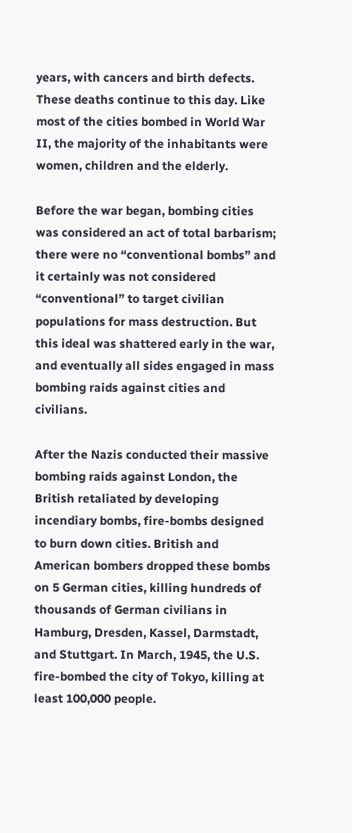years, with cancers and birth defects. These deaths continue to this day. Like most of the cities bombed in World War II, the majority of the inhabitants were women, children and the elderly.

Before the war began, bombing cities was considered an act of total barbarism; there were no “conventional bombs” and it certainly was not considered “conventional” to target civilian populations for mass destruction. But this ideal was shattered early in the war, and eventually all sides engaged in mass bombing raids against cities and civilians.

After the Nazis conducted their massive bombing raids against London, the British retaliated by developing incendiary bombs, fire-bombs designed to burn down cities. British and American bombers dropped these bombs on 5 German cities, killing hundreds of thousands of German civilians in Hamburg, Dresden, Kassel, Darmstadt, and Stuttgart. In March, 1945, the U.S. fire-bombed the city of Tokyo, killing at least 100,000 people.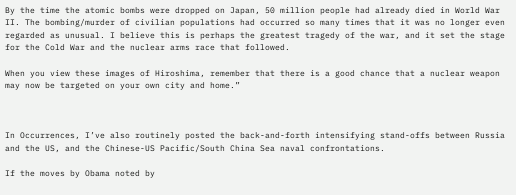By the time the atomic bombs were dropped on Japan, 50 million people had already died in World War II. The bombing/murder of civilian populations had occurred so many times that it was no longer even regarded as unusual. I believe this is perhaps the greatest tragedy of the war, and it set the stage for the Cold War and the nuclear arms race that followed.

When you view these images of Hiroshima, remember that there is a good chance that a nuclear weapon may now be targeted on your own city and home.”



In Occurrences, I’ve also routinely posted the back-and-forth intensifying stand-offs between Russia and the US, and the Chinese-US Pacific/South China Sea naval confrontations.

If the moves by Obama noted by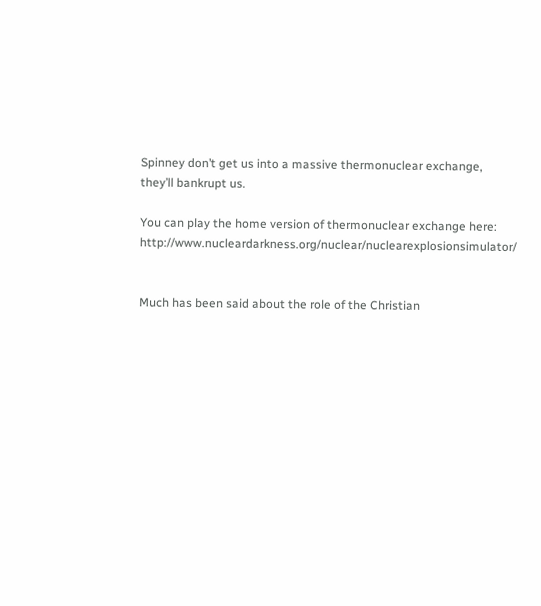Spinney don’t get us into a massive thermonuclear exchange, they’ll bankrupt us.

You can play the home version of thermonuclear exchange here: http://www.nucleardarkness.org/nuclear/nuclearexplosionsimulator/


Much has been said about the role of the Christian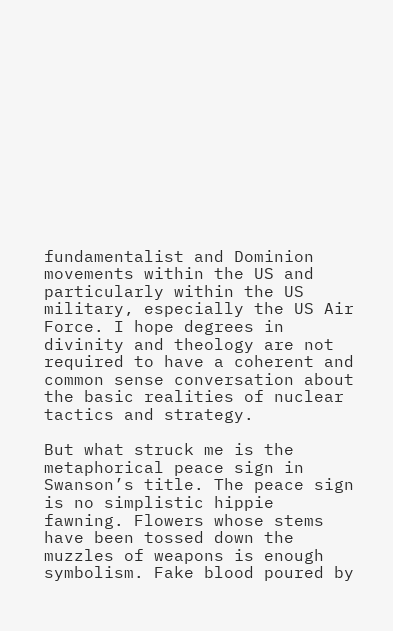fundamentalist and Dominion movements within the US and particularly within the US military, especially the US Air Force. I hope degrees in divinity and theology are not required to have a coherent and common sense conversation about  the basic realities of nuclear tactics and strategy.

But what struck me is the metaphorical peace sign in Swanson’s title. The peace sign is no simplistic hippie fawning. Flowers whose stems have been tossed down the muzzles of weapons is enough symbolism. Fake blood poured by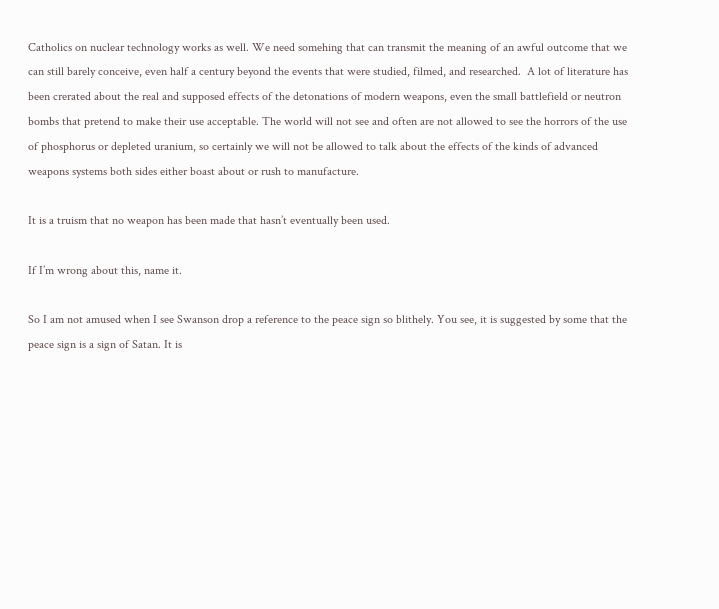Catholics on nuclear technology works as well. We need somehing that can transmit the meaning of an awful outcome that we can still barely conceive, even half a century beyond the events that were studied, filmed, and researched.  A lot of literature has been crerated about the real and supposed effects of the detonations of modern weapons, even the small battlefield or neutron bombs that pretend to make their use acceptable. The world will not see and often are not allowed to see the horrors of the use of phosphorus or depleted uranium, so certainly we will not be allowed to talk about the effects of the kinds of advanced weapons systems both sides either boast about or rush to manufacture.

It is a truism that no weapon has been made that hasn’t eventually been used.

If I’m wrong about this, name it.

So I am not amused when I see Swanson drop a reference to the peace sign so blithely. You see, it is suggested by some that the peace sign is a sign of Satan. It is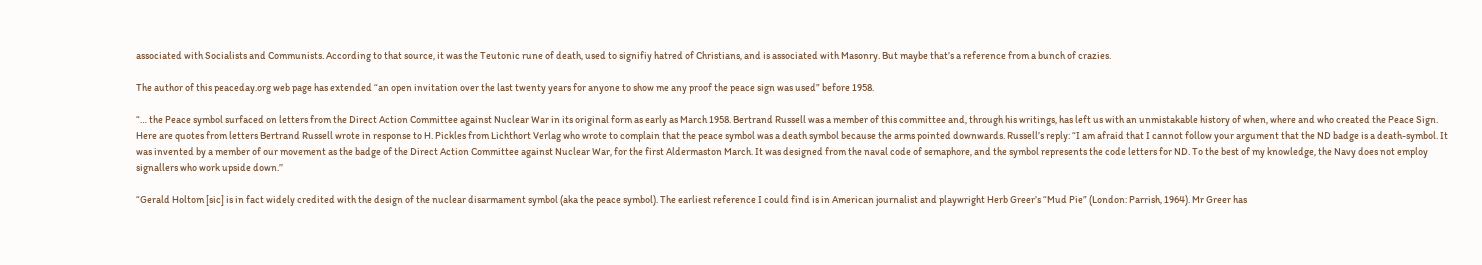associated with Socialists and Communists. According to that source, it was the Teutonic rune of death, used to signifiy hatred of Christians, and is associated with Masonry. But maybe that’s a reference from a bunch of crazies.

The author of this peaceday.org web page has extended “an open invitation over the last twenty years for anyone to show me any proof the peace sign was used” before 1958.

“… the Peace symbol surfaced on letters from the Direct Action Committee against Nuclear War in its original form as early as March 1958. Bertrand Russell was a member of this committee and, through his writings, has left us with an unmistakable history of when, where and who created the Peace Sign. Here are quotes from letters Bertrand Russell wrote in response to H. Pickles from Lichthort Verlag who wrote to complain that the peace symbol was a death symbol because the arms pointed downwards. Russell’s reply: “I am afraid that I cannot follow your argument that the ND badge is a death-symbol. It was invented by a member of our movement as the badge of the Direct Action Committee against Nuclear War, for the first Aldermaston March. It was designed from the naval code of semaphore, and the symbol represents the code letters for ND. To the best of my knowledge, the Navy does not employ signallers who work upside down.’’

“Gerald Holtom [sic] is in fact widely credited with the design of the nuclear disarmament symbol (aka the peace symbol). The earliest reference I could find is in American journalist and playwright Herb Greer’s “Mud Pie” (London: Parrish, 1964). Mr Greer has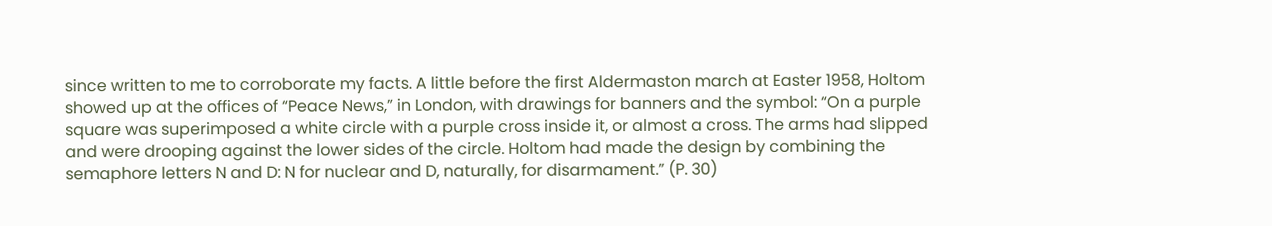since written to me to corroborate my facts. A little before the first Aldermaston march at Easter 1958, Holtom showed up at the offices of “Peace News,” in London, with drawings for banners and the symbol: “On a purple square was superimposed a white circle with a purple cross inside it, or almost a cross. The arms had slipped and were drooping against the lower sides of the circle. Holtom had made the design by combining the semaphore letters N and D: N for nuclear and D, naturally, for disarmament.” (P. 30)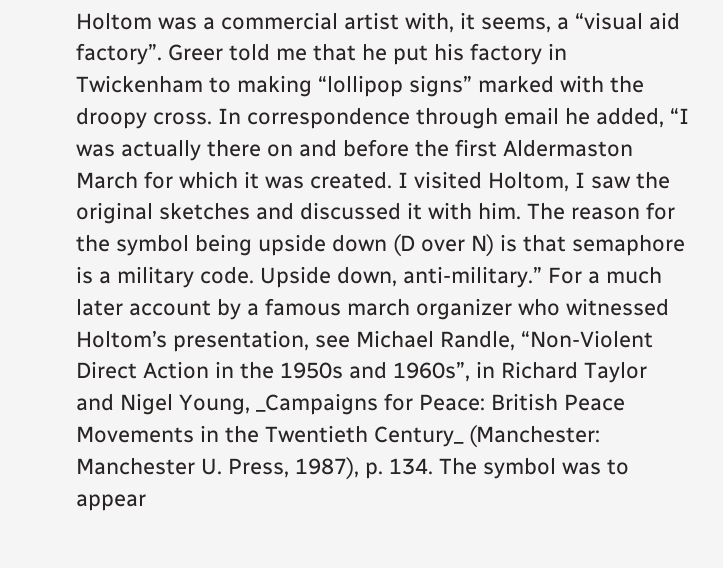Holtom was a commercial artist with, it seems, a “visual aid factory”. Greer told me that he put his factory in Twickenham to making “lollipop signs” marked with the droopy cross. In correspondence through email he added, “I was actually there on and before the first Aldermaston March for which it was created. I visited Holtom, I saw the original sketches and discussed it with him. The reason for the symbol being upside down (D over N) is that semaphore is a military code. Upside down, anti-military.” For a much later account by a famous march organizer who witnessed Holtom’s presentation, see Michael Randle, “Non-Violent Direct Action in the 1950s and 1960s”, in Richard Taylor and Nigel Young, _Campaigns for Peace: British Peace Movements in the Twentieth Century_ (Manchester: Manchester U. Press, 1987), p. 134. The symbol was to appear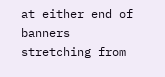at either end of banners stretching from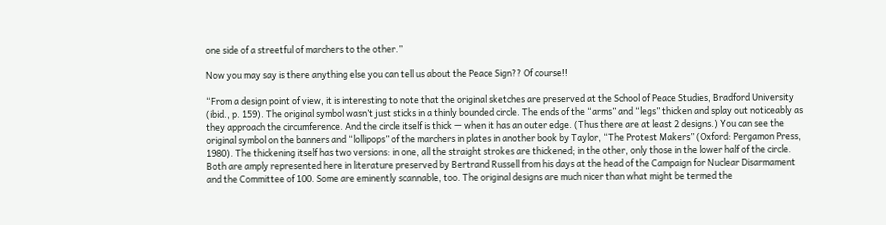one side of a streetful of marchers to the other.”

Now you may say is there anything else you can tell us about the Peace Sign?? Of course!!

“From a design point of view, it is interesting to note that the original sketches are preserved at the School of Peace Studies, Bradford University (ibid., p. 159). The original symbol wasn’t just sticks in a thinly bounded circle. The ends of the “arms” and “legs” thicken and splay out noticeably as they approach the circumference. And the circle itself is thick — when it has an outer edge. (Thus there are at least 2 designs.) You can see the original symbol on the banners and “lollipops” of the marchers in plates in another book by Taylor, “The Protest Makers” (Oxford: Pergamon Press, 1980). The thickening itself has two versions: in one, all the straight strokes are thickened; in the other, only those in the lower half of the circle. Both are amply represented here in literature preserved by Bertrand Russell from his days at the head of the Campaign for Nuclear Disarmament and the Committee of 100. Some are eminently scannable, too. The original designs are much nicer than what might be termed the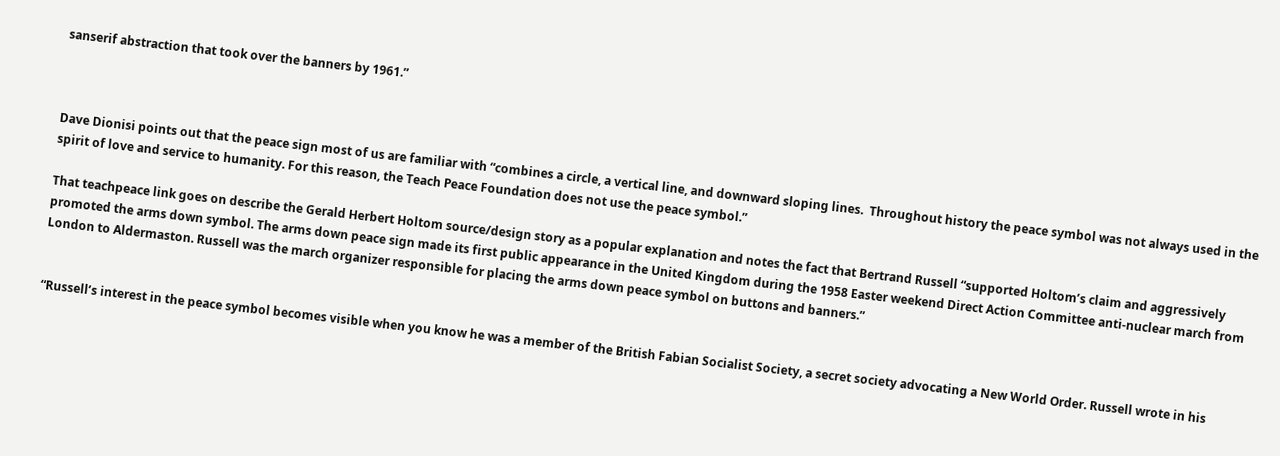sanserif abstraction that took over the banners by 1961.”



Dave Dionisi points out that the peace sign most of us are familiar with “combines a circle, a vertical line, and downward sloping lines.  Throughout history the peace symbol was not always used in the spirit of love and service to humanity. For this reason, the Teach Peace Foundation does not use the peace symbol.”

That teachpeace link goes on describe the Gerald Herbert Holtom source/design story as a popular explanation and notes the fact that Bertrand Russell “supported Holtom’s claim and aggressively promoted the arms down symbol. The arms down peace sign made its first public appearance in the United Kingdom during the 1958 Easter weekend Direct Action Committee anti-nuclear march from London to Aldermaston. Russell was the march organizer responsible for placing the arms down peace symbol on buttons and banners.”


“Russell’s interest in the peace symbol becomes visible when you know he was a member of the British Fabian Socialist Society, a secret society advocating a New World Order. Russell wrote in his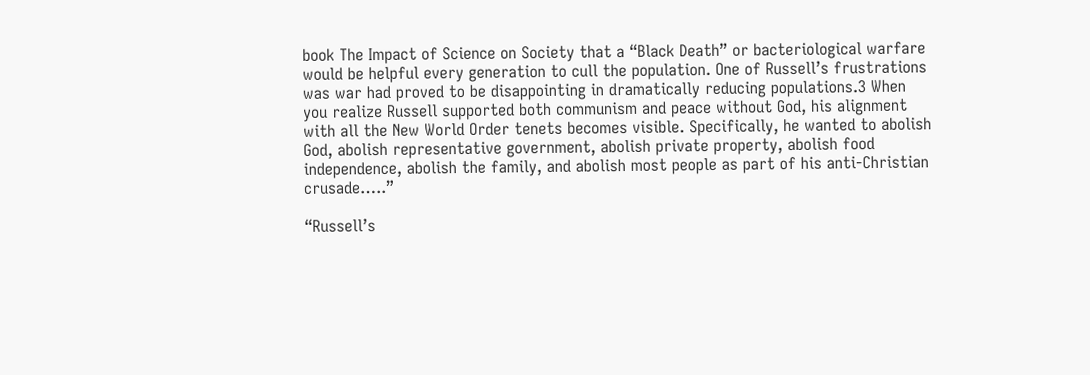book The Impact of Science on Society that a “Black Death” or bacteriological warfare would be helpful every generation to cull the population. One of Russell’s frustrations was war had proved to be disappointing in dramatically reducing populations.3 When you realize Russell supported both communism and peace without God, his alignment with all the New World Order tenets becomes visible. Specifically, he wanted to abolish God, abolish representative government, abolish private property, abolish food independence, abolish the family, and abolish most people as part of his anti-Christian crusade…..”

“Russell’s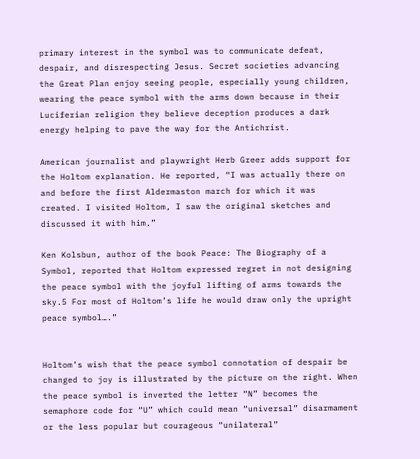primary interest in the symbol was to communicate defeat, despair, and disrespecting Jesus. Secret societies advancing the Great Plan enjoy seeing people, especially young children, wearing the peace symbol with the arms down because in their Luciferian religion they believe deception produces a dark energy helping to pave the way for the Antichrist.

American journalist and playwright Herb Greer adds support for the Holtom explanation. He reported, “I was actually there on and before the first Aldermaston march for which it was created. I visited Holtom, I saw the original sketches and discussed it with him.”

Ken Kolsbun, author of the book Peace: The Biography of a Symbol, reported that Holtom expressed regret in not designing the peace symbol with the joyful lifting of arms towards the sky.5 For most of Holtom’s life he would draw only the upright peace symbol….”


Holtom’s wish that the peace symbol connotation of despair be changed to joy is illustrated by the picture on the right. When the peace symbol is inverted the letter “N” becomes the semaphore code for “U” which could mean “universal” disarmament or the less popular but courageous “unilateral”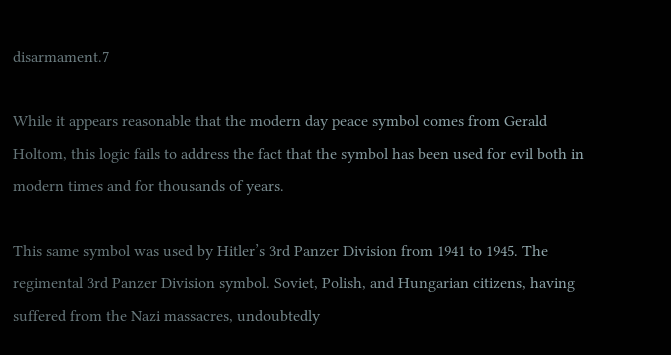disarmament.7

While it appears reasonable that the modern day peace symbol comes from Gerald Holtom, this logic fails to address the fact that the symbol has been used for evil both in modern times and for thousands of years.

This same symbol was used by Hitler’s 3rd Panzer Division from 1941 to 1945. The regimental 3rd Panzer Division symbol. Soviet, Polish, and Hungarian citizens, having suffered from the Nazi massacres, undoubtedly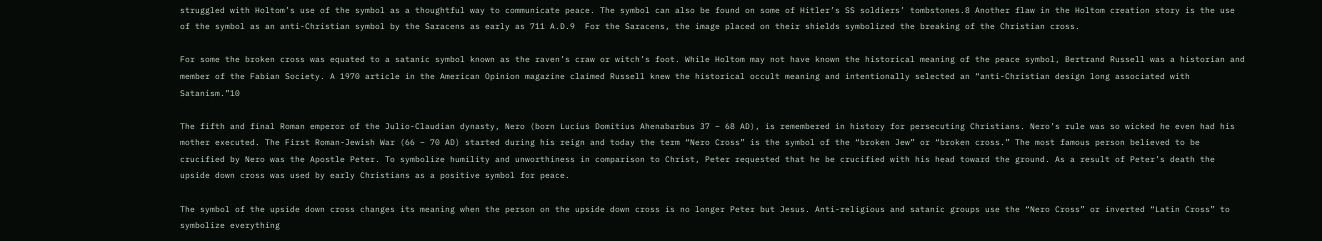struggled with Holtom’s use of the symbol as a thoughtful way to communicate peace. The symbol can also be found on some of Hitler’s SS soldiers’ tombstones.8 Another flaw in the Holtom creation story is the use of the symbol as an anti-Christian symbol by the Saracens as early as 711 A.D.9  For the Saracens, the image placed on their shields symbolized the breaking of the Christian cross.

For some the broken cross was equated to a satanic symbol known as the raven’s craw or witch’s foot. While Holtom may not have known the historical meaning of the peace symbol, Bertrand Russell was a historian and member of the Fabian Society. A 1970 article in the American Opinion magazine claimed Russell knew the historical occult meaning and intentionally selected an “anti-Christian design long associated with Satanism.”10

The fifth and final Roman emperor of the Julio-Claudian dynasty, Nero (born Lucius Domitius Ahenabarbus 37 – 68 AD), is remembered in history for persecuting Christians. Nero’s rule was so wicked he even had his mother executed. The First Roman-Jewish War (66 – 70 AD) started during his reign and today the term “Nero Cross” is the symbol of the “broken Jew” or “broken cross.” The most famous person believed to be crucified by Nero was the Apostle Peter. To symbolize humility and unworthiness in comparison to Christ, Peter requested that he be crucified with his head toward the ground. As a result of Peter’s death the upside down cross was used by early Christians as a positive symbol for peace.

The symbol of the upside down cross changes its meaning when the person on the upside down cross is no longer Peter but Jesus. Anti-religious and satanic groups use the “Nero Cross” or inverted “Latin Cross” to symbolize everything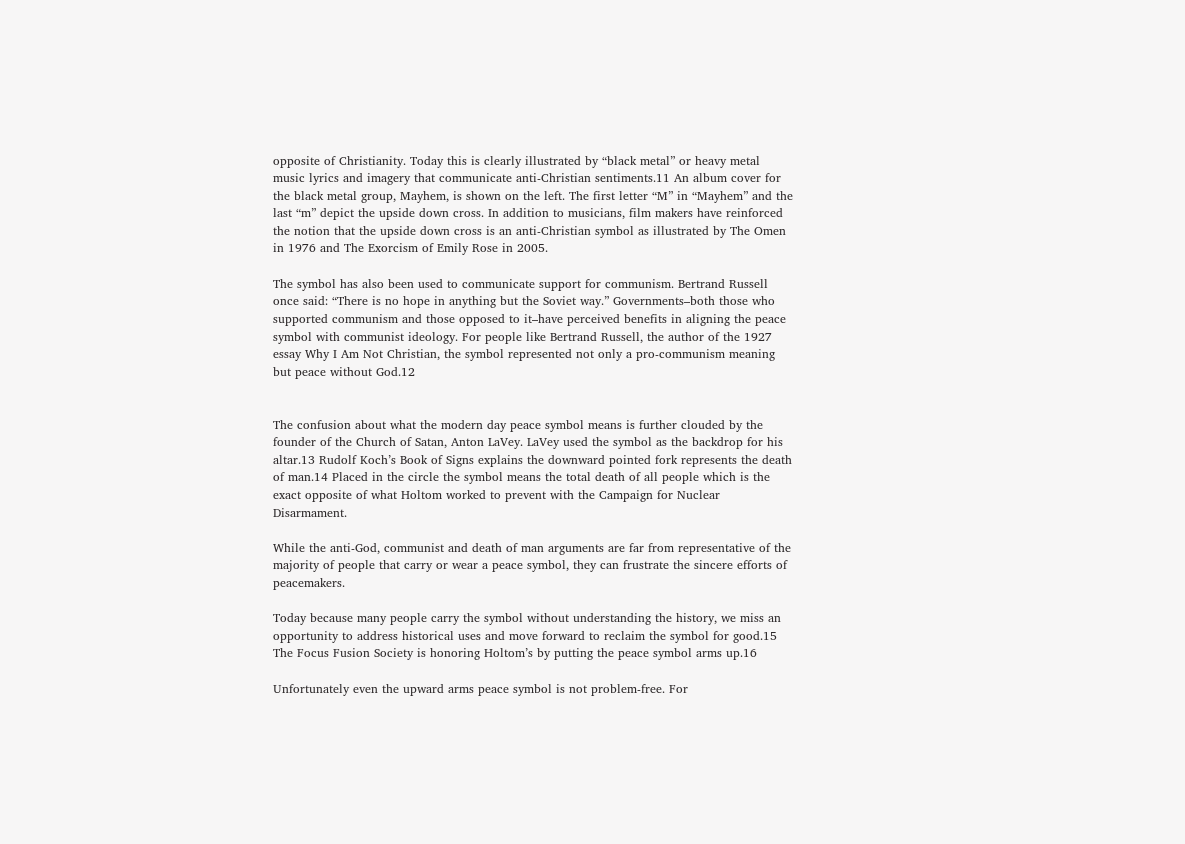opposite of Christianity. Today this is clearly illustrated by “black metal” or heavy metal music lyrics and imagery that communicate anti-Christian sentiments.11 An album cover for the black metal group, Mayhem, is shown on the left. The first letter “M” in “Mayhem” and the last “m” depict the upside down cross. In addition to musicians, film makers have reinforced the notion that the upside down cross is an anti-Christian symbol as illustrated by The Omen in 1976 and The Exorcism of Emily Rose in 2005.

The symbol has also been used to communicate support for communism. Bertrand Russell once said: “There is no hope in anything but the Soviet way.” Governments–both those who supported communism and those opposed to it–have perceived benefits in aligning the peace symbol with communist ideology. For people like Bertrand Russell, the author of the 1927 essay Why I Am Not Christian, the symbol represented not only a pro-communism meaning but peace without God.12


The confusion about what the modern day peace symbol means is further clouded by the founder of the Church of Satan, Anton LaVey. LaVey used the symbol as the backdrop for his altar.13 Rudolf Koch’s Book of Signs explains the downward pointed fork represents the death of man.14 Placed in the circle the symbol means the total death of all people which is the exact opposite of what Holtom worked to prevent with the Campaign for Nuclear Disarmament.

While the anti-God, communist and death of man arguments are far from representative of the majority of people that carry or wear a peace symbol, they can frustrate the sincere efforts of peacemakers.

Today because many people carry the symbol without understanding the history, we miss an opportunity to address historical uses and move forward to reclaim the symbol for good.15 The Focus Fusion Society is honoring Holtom’s by putting the peace symbol arms up.16

Unfortunately even the upward arms peace symbol is not problem-free. For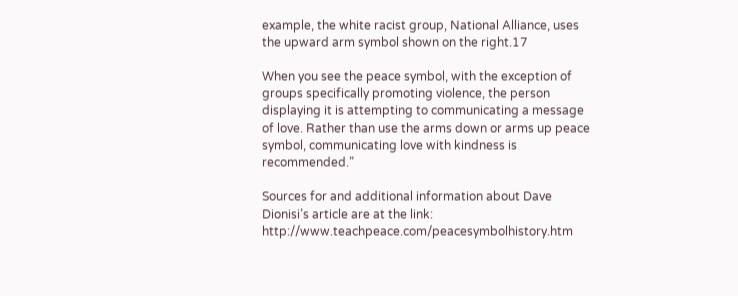example, the white racist group, National Alliance, uses the upward arm symbol shown on the right.17

When you see the peace symbol, with the exception of groups specifically promoting violence, the person displaying it is attempting to communicating a message of love. Rather than use the arms down or arms up peace symbol, communicating love with kindness is recommended.”

Sources for and additional information about Dave Dionisi’s article are at the link: http://www.teachpeace.com/peacesymbolhistory.htm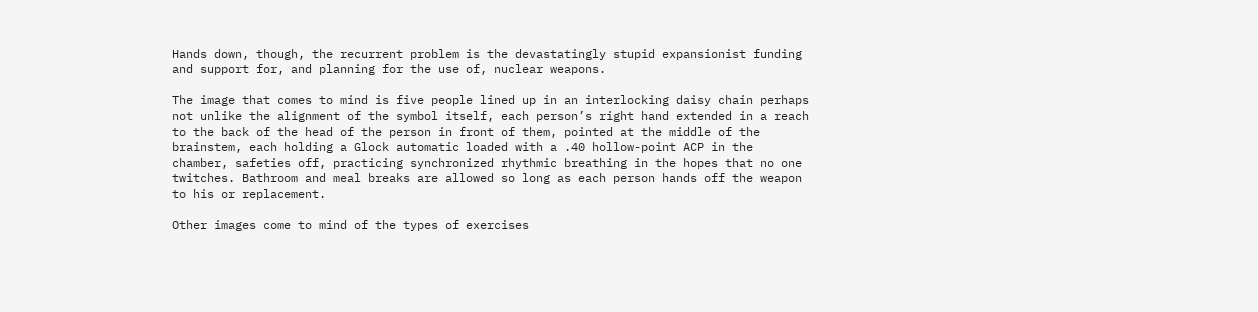Hands down, though, the recurrent problem is the devastatingly stupid expansionist funding and support for, and planning for the use of, nuclear weapons.

The image that comes to mind is five people lined up in an interlocking daisy chain perhaps not unlike the alignment of the symbol itself, each person’s right hand extended in a reach to the back of the head of the person in front of them, pointed at the middle of the brainstem, each holding a Glock automatic loaded with a .40 hollow-point ACP in the chamber, safeties off, practicing synchronized rhythmic breathing in the hopes that no one twitches. Bathroom and meal breaks are allowed so long as each person hands off the weapon to his or replacement.

Other images come to mind of the types of exercises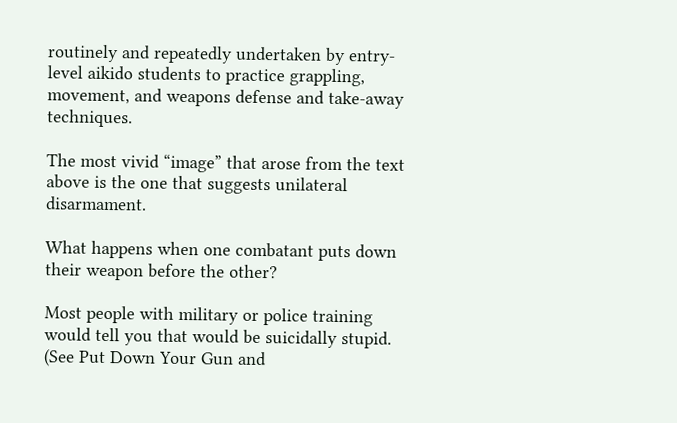routinely and repeatedly undertaken by entry-level aikido students to practice grappling, movement, and weapons defense and take-away techniques.

The most vivid “image” that arose from the text above is the one that suggests unilateral disarmament.

What happens when one combatant puts down their weapon before the other?

Most people with military or police training would tell you that would be suicidally stupid. (See Put Down Your Gun and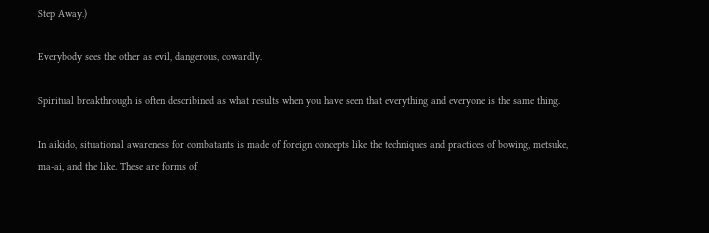Step Away.)

Everybody sees the other as evil, dangerous, cowardly.

Spiritual breakthrough is often describined as what results when you have seen that everything and everyone is the same thing.

In aikido, situational awareness for combatants is made of foreign concepts like the techniques and practices of bowing, metsuke, ma-ai, and the like. These are forms of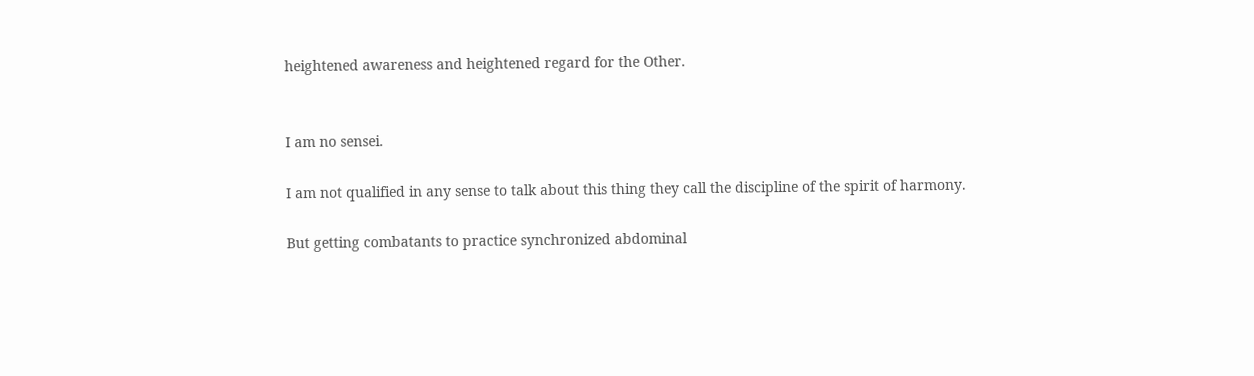heightened awareness and heightened regard for the Other.


I am no sensei.

I am not qualified in any sense to talk about this thing they call the discipline of the spirit of harmony.

But getting combatants to practice synchronized abdominal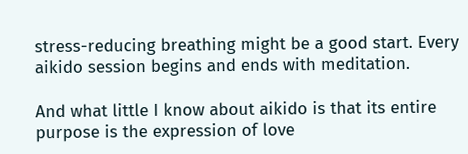stress-reducing breathing might be a good start. Every aikido session begins and ends with meditation.

And what little I know about aikido is that its entire purpose is the expression of love